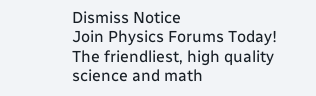Dismiss Notice
Join Physics Forums Today!
The friendliest, high quality science and math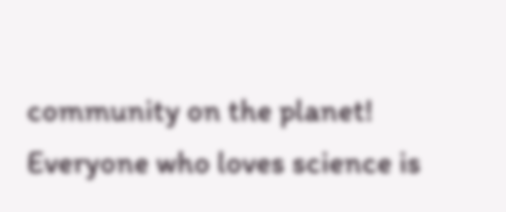community on the planet! Everyone who loves science is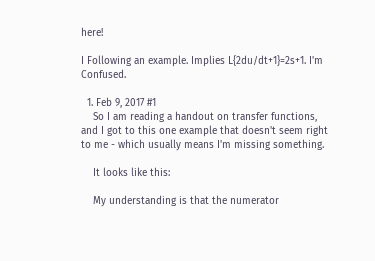here!

I Following an example. Implies L{2du/dt+1}=2s+1. I'm Confused.

  1. Feb 9, 2017 #1
    So I am reading a handout on transfer functions, and I got to this one example that doesn't seem right to me - which usually means I'm missing something.

    It looks like this:

    My understanding is that the numerator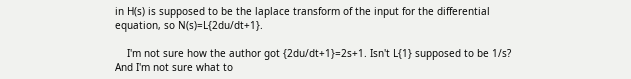in H(s) is supposed to be the laplace transform of the input for the differential equation, so N(s)=L{2du/dt+1}.

    I'm not sure how the author got {2du/dt+1}=2s+1. Isn't L{1} supposed to be 1/s? And I'm not sure what to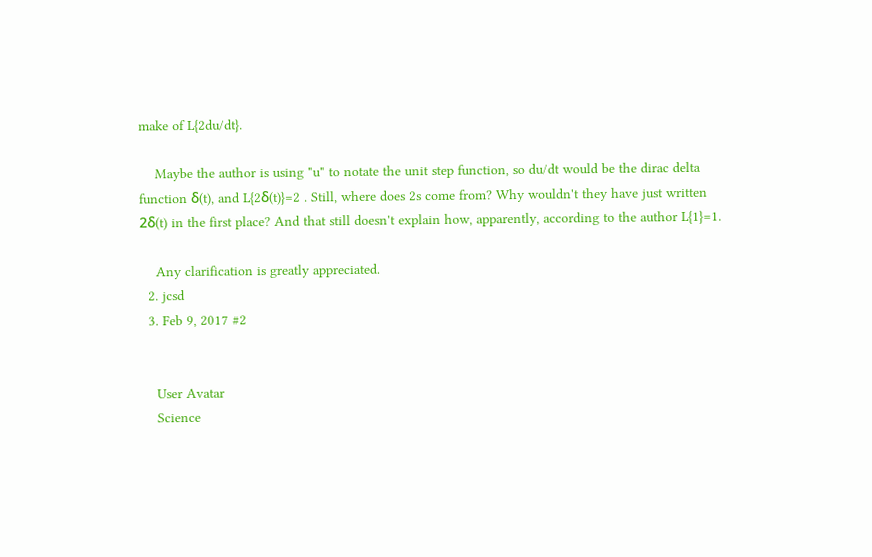make of L{2du/dt}.

    Maybe the author is using "u" to notate the unit step function, so du/dt would be the dirac delta function δ(t), and L{2δ(t)}=2 . Still, where does 2s come from? Why wouldn't they have just written 2δ(t) in the first place? And that still doesn't explain how, apparently, according to the author L{1}=1.

    Any clarification is greatly appreciated.
  2. jcsd
  3. Feb 9, 2017 #2


    User Avatar
    Science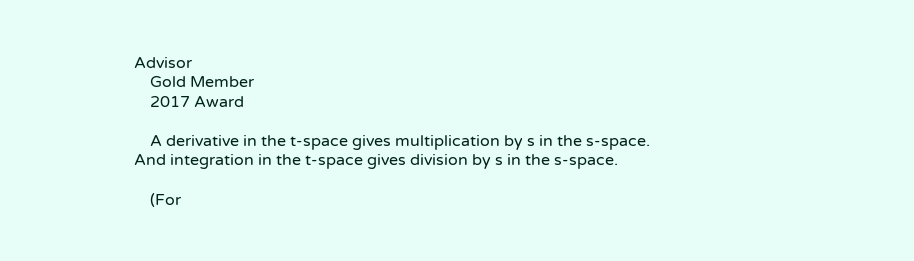Advisor
    Gold Member
    2017 Award

    A derivative in the t-space gives multiplication by s in the s-space. And integration in the t-space gives division by s in the s-space.

    (For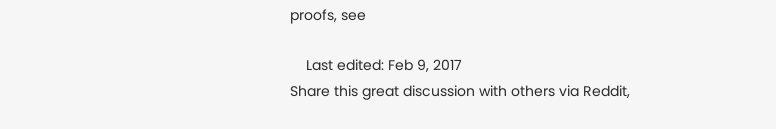proofs, see

    Last edited: Feb 9, 2017
Share this great discussion with others via Reddit,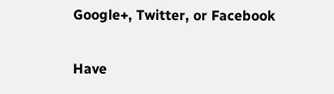Google+, Twitter, or Facebook

Have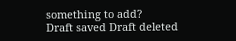something to add?
Draft saved Draft deleted